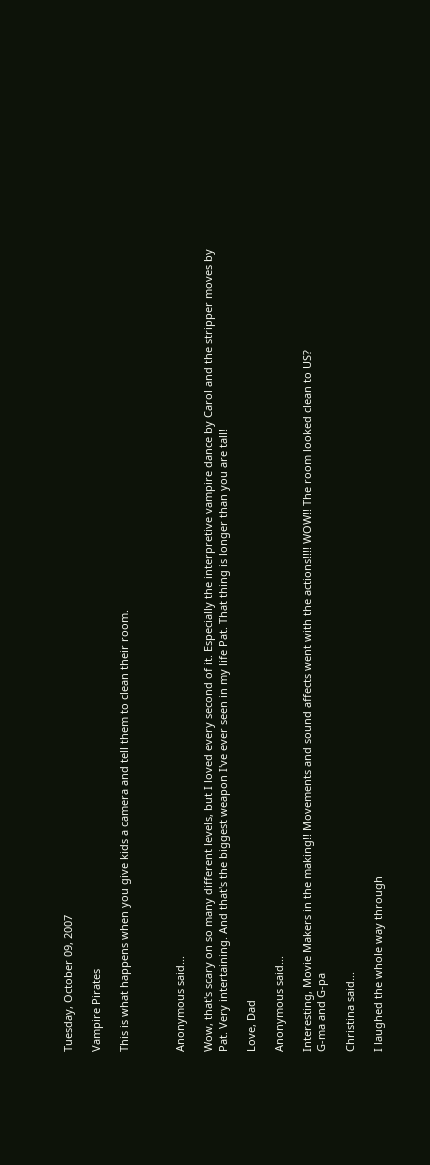Tuesday, October 09, 2007

Vampire Pirates

This is what happens when you give kids a camera and tell them to clean their room.



Anonymous said...

Wow, that's scary on so many different levels, but I loved every second of it. Especially the interpretive vampire dance by Carol and the stripper moves by Pat. Very intertaining. And that's the biggest weapon I've ever seen in my life Pat. That thing is longer than you are tall!

Love, Dad

Anonymous said...

Interesting, Movie Makers in the making!! Movements and sound affects went with the actions!!!! WOW!! The room looked clean to US?
G-ma and G-pa

Christina said...

I laughed the whole way through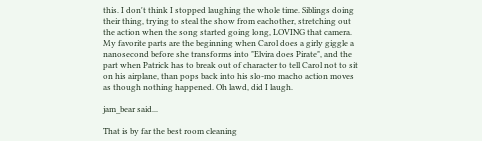this. I don't think I stopped laughing the whole time. Siblings doing their thing, trying to steal the show from eachother, stretching out the action when the song started going long, LOVING that camera. My favorite parts are the beginning when Carol does a girly giggle a nanosecond before she transforms into "Elvira does Pirate", and the part when Patrick has to break out of character to tell Carol not to sit on his airplane, than pops back into his slo-mo macho action moves as though nothing happened. Oh lawd, did I laugh.

jam_bear said...

That is by far the best room cleaning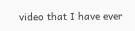video that I have ever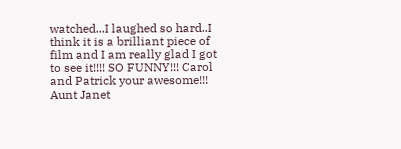watched...I laughed so hard..I think it is a brilliant piece of film and I am really glad I got to see it!!!! SO FUNNY!!! Carol and Patrick your awesome!!! Aunt Janet